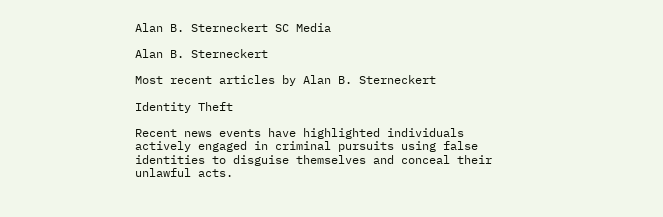Alan B. Sterneckert SC Media

Alan B. Sterneckert

Most recent articles by Alan B. Sterneckert

Identity Theft

Recent news events have highlighted individuals actively engaged in criminal pursuits using false identities to disguise themselves and conceal their unlawful acts.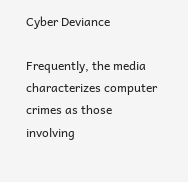Cyber Deviance

Frequently, the media characterizes computer crimes as those involving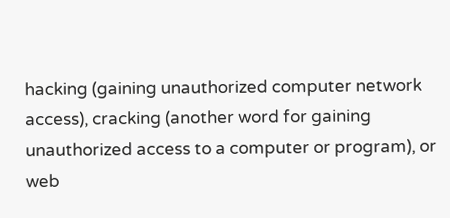hacking (gaining unauthorized computer network access), cracking (another word for gaining unauthorized access to a computer or program), or web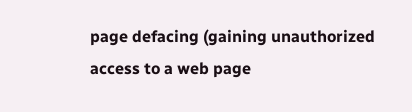page defacing (gaining unauthorized access to a web page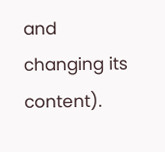and changing its content).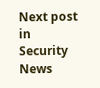Next post in Security News